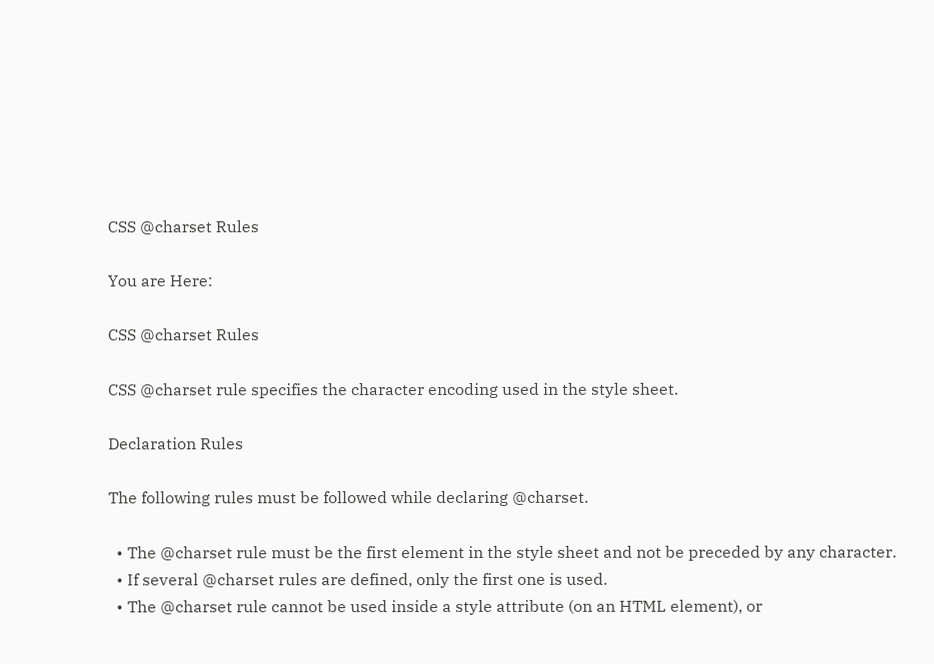CSS @charset Rules

You are Here:

CSS @charset Rules

CSS @charset rule specifies the character encoding used in the style sheet.

Declaration Rules

The following rules must be followed while declaring @charset.

  • The @charset rule must be the first element in the style sheet and not be preceded by any character.
  • If several @charset rules are defined, only the first one is used.
  • The @charset rule cannot be used inside a style attribute (on an HTML element), or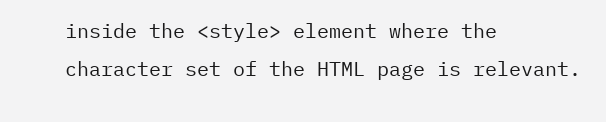inside the <style> element where the character set of the HTML page is relevant.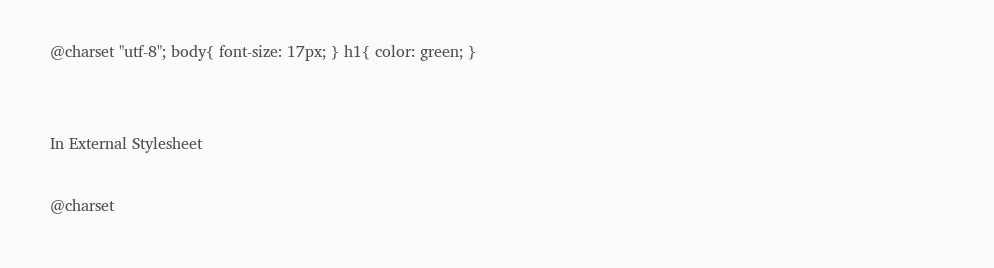@charset "utf-8"; body{ font-size: 17px; } h1{ color: green; }


In External Stylesheet

@charset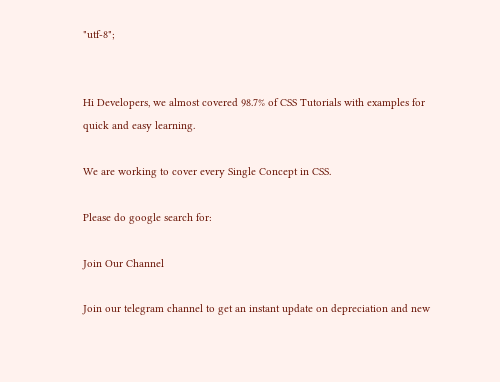"utf-8";


Hi Developers, we almost covered 98.7% of CSS Tutorials with examples for quick and easy learning.

We are working to cover every Single Concept in CSS.

Please do google search for:

Join Our Channel

Join our telegram channel to get an instant update on depreciation and new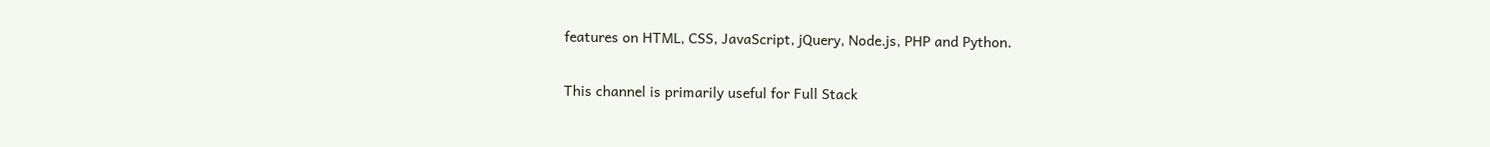features on HTML, CSS, JavaScript, jQuery, Node.js, PHP and Python.

This channel is primarily useful for Full Stack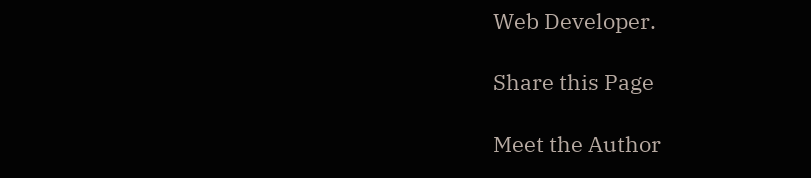Web Developer.

Share this Page

Meet the Author